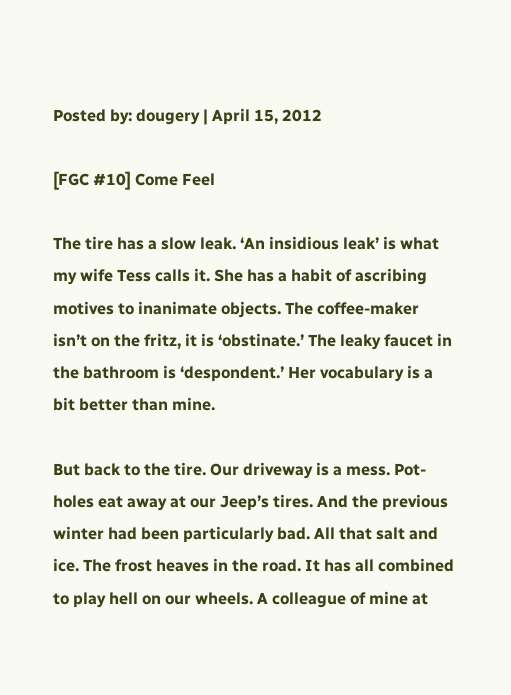Posted by: dougery | April 15, 2012

[FGC #10] Come Feel

The tire has a slow leak. ‘An insidious leak’ is what my wife Tess calls it. She has a habit of ascribing motives to inanimate objects. The coffee-maker isn’t on the fritz, it is ‘obstinate.’ The leaky faucet in the bathroom is ‘despondent.’ Her vocabulary is a bit better than mine.

But back to the tire. Our driveway is a mess. Pot-holes eat away at our Jeep’s tires. And the previous winter had been particularly bad. All that salt and ice. The frost heaves in the road. It has all combined to play hell on our wheels. A colleague of mine at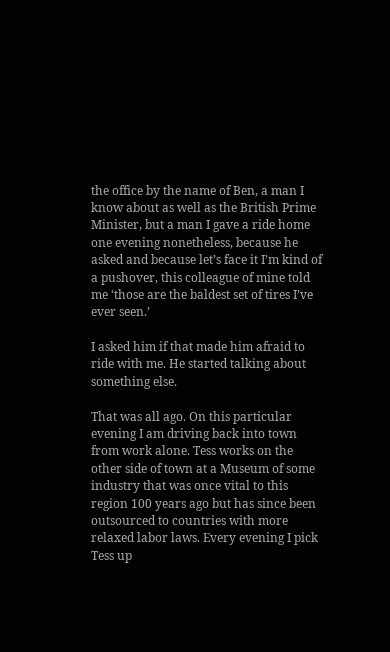the office by the name of Ben, a man I know about as well as the British Prime Minister, but a man I gave a ride home one evening nonetheless, because he asked and because let’s face it I’m kind of a pushover, this colleague of mine told me ‘those are the baldest set of tires I’ve ever seen.’

I asked him if that made him afraid to ride with me. He started talking about something else.

That was all ago. On this particular evening I am driving back into town from work alone. Tess works on the other side of town at a Museum of some industry that was once vital to this region 100 years ago but has since been outsourced to countries with more relaxed labor laws. Every evening I pick Tess up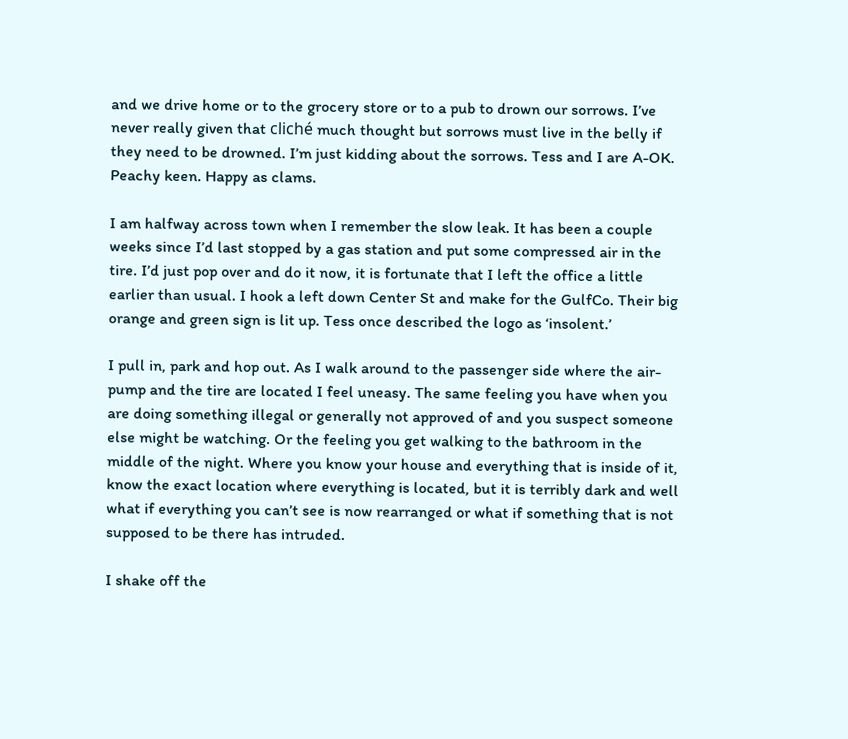and we drive home or to the grocery store or to a pub to drown our sorrows. I’ve never really given that cliché much thought but sorrows must live in the belly if they need to be drowned. I’m just kidding about the sorrows. Tess and I are A-OK. Peachy keen. Happy as clams.

I am halfway across town when I remember the slow leak. It has been a couple weeks since I’d last stopped by a gas station and put some compressed air in the tire. I’d just pop over and do it now, it is fortunate that I left the office a little earlier than usual. I hook a left down Center St and make for the GulfCo. Their big orange and green sign is lit up. Tess once described the logo as ‘insolent.’

I pull in, park and hop out. As I walk around to the passenger side where the air-pump and the tire are located I feel uneasy. The same feeling you have when you are doing something illegal or generally not approved of and you suspect someone else might be watching. Or the feeling you get walking to the bathroom in the middle of the night. Where you know your house and everything that is inside of it, know the exact location where everything is located, but it is terribly dark and well what if everything you can’t see is now rearranged or what if something that is not supposed to be there has intruded.

I shake off the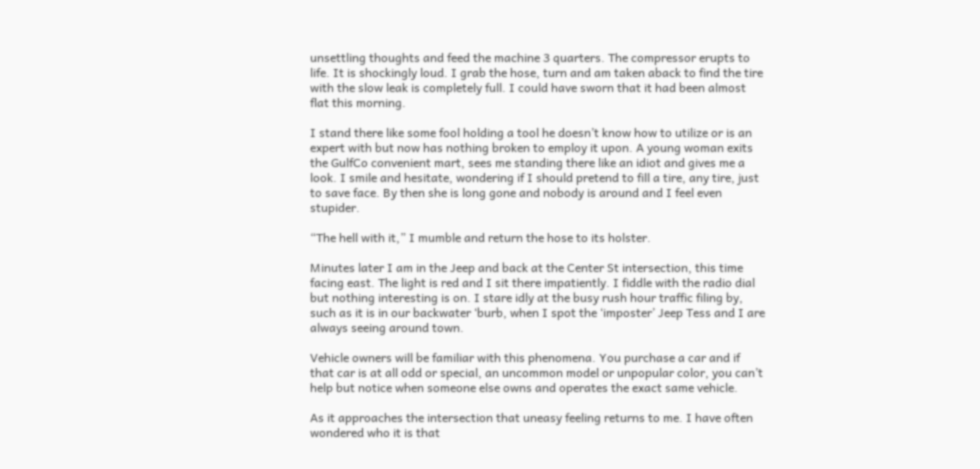unsettling thoughts and feed the machine 3 quarters. The compressor erupts to life. It is shockingly loud. I grab the hose, turn and am taken aback to find the tire with the slow leak is completely full. I could have sworn that it had been almost flat this morning.

I stand there like some fool holding a tool he doesn’t know how to utilize or is an expert with but now has nothing broken to employ it upon. A young woman exits the GulfCo convenient mart, sees me standing there like an idiot and gives me a look. I smile and hesitate, wondering if I should pretend to fill a tire, any tire, just to save face. By then she is long gone and nobody is around and I feel even stupider.

“The hell with it,” I mumble and return the hose to its holster.

Minutes later I am in the Jeep and back at the Center St intersection, this time facing east. The light is red and I sit there impatiently. I fiddle with the radio dial but nothing interesting is on. I stare idly at the busy rush hour traffic filing by, such as it is in our backwater ‘burb, when I spot the ‘imposter’ Jeep Tess and I are always seeing around town.

Vehicle owners will be familiar with this phenomena. You purchase a car and if that car is at all odd or special, an uncommon model or unpopular color, you can’t help but notice when someone else owns and operates the exact same vehicle.

As it approaches the intersection that uneasy feeling returns to me. I have often wondered who it is that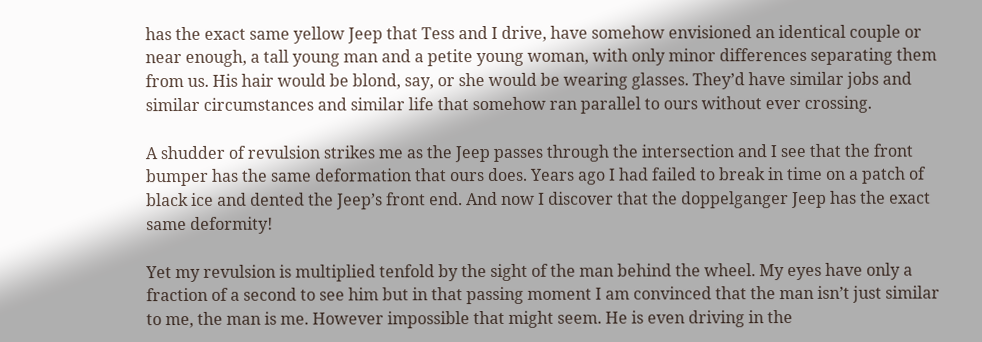has the exact same yellow Jeep that Tess and I drive, have somehow envisioned an identical couple or near enough, a tall young man and a petite young woman, with only minor differences separating them from us. His hair would be blond, say, or she would be wearing glasses. They’d have similar jobs and similar circumstances and similar life that somehow ran parallel to ours without ever crossing.

A shudder of revulsion strikes me as the Jeep passes through the intersection and I see that the front bumper has the same deformation that ours does. Years ago I had failed to break in time on a patch of black ice and dented the Jeep’s front end. And now I discover that the doppelganger Jeep has the exact same deformity!

Yet my revulsion is multiplied tenfold by the sight of the man behind the wheel. My eyes have only a fraction of a second to see him but in that passing moment I am convinced that the man isn’t just similar to me, the man is me. However impossible that might seem. He is even driving in the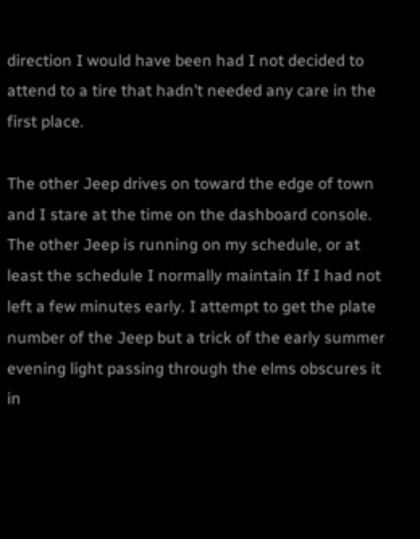direction I would have been had I not decided to attend to a tire that hadn’t needed any care in the first place.

The other Jeep drives on toward the edge of town and I stare at the time on the dashboard console. The other Jeep is running on my schedule, or at least the schedule I normally maintain If I had not left a few minutes early. I attempt to get the plate number of the Jeep but a trick of the early summer evening light passing through the elms obscures it in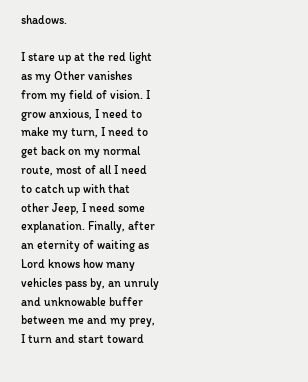shadows.

I stare up at the red light as my Other vanishes from my field of vision. I grow anxious, I need to make my turn, I need to get back on my normal route, most of all I need to catch up with that other Jeep, I need some explanation. Finally, after an eternity of waiting as Lord knows how many vehicles pass by, an unruly and unknowable buffer between me and my prey, I turn and start toward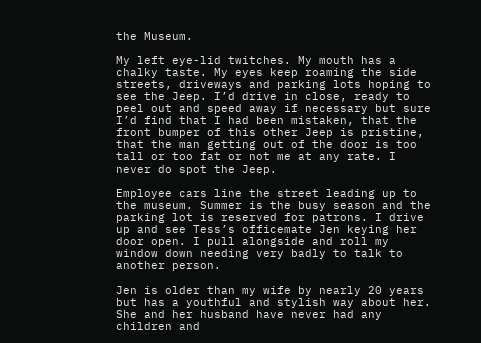the Museum.

My left eye-lid twitches. My mouth has a chalky taste. My eyes keep roaming the side streets, driveways and parking lots hoping to see the Jeep. I’d drive in close, ready to peel out and speed away if necessary but sure I’d find that I had been mistaken, that the front bumper of this other Jeep is pristine, that the man getting out of the door is too tall or too fat or not me at any rate. I never do spot the Jeep.

Employee cars line the street leading up to the museum. Summer is the busy season and the parking lot is reserved for patrons. I drive up and see Tess’s officemate Jen keying her door open. I pull alongside and roll my window down needing very badly to talk to another person.

Jen is older than my wife by nearly 20 years but has a youthful and stylish way about her. She and her husband have never had any children and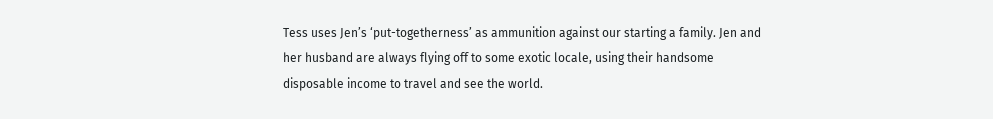Tess uses Jen’s ‘put-togetherness’ as ammunition against our starting a family. Jen and her husband are always flying off to some exotic locale, using their handsome disposable income to travel and see the world.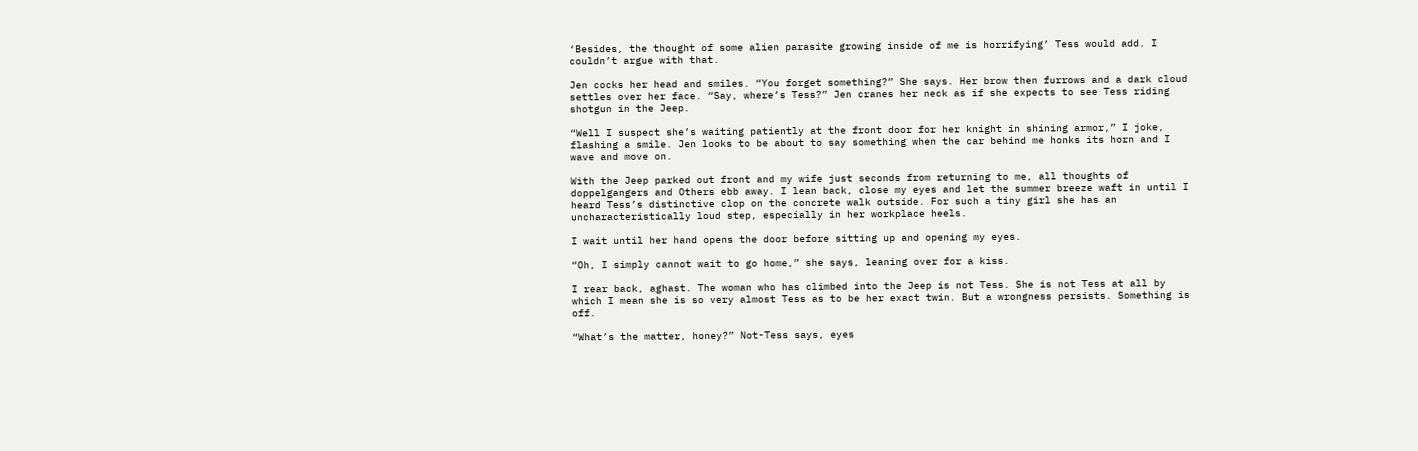‘Besides, the thought of some alien parasite growing inside of me is horrifying’ Tess would add. I couldn’t argue with that.

Jen cocks her head and smiles. “You forget something?” She says. Her brow then furrows and a dark cloud settles over her face. “Say, where’s Tess?” Jen cranes her neck as if she expects to see Tess riding shotgun in the Jeep.

“Well I suspect she’s waiting patiently at the front door for her knight in shining armor,” I joke, flashing a smile. Jen looks to be about to say something when the car behind me honks its horn and I wave and move on.

With the Jeep parked out front and my wife just seconds from returning to me, all thoughts of doppelgangers and Others ebb away. I lean back, close my eyes and let the summer breeze waft in until I heard Tess’s distinctive clop on the concrete walk outside. For such a tiny girl she has an uncharacteristically loud step, especially in her workplace heels.

I wait until her hand opens the door before sitting up and opening my eyes.

“Oh, I simply cannot wait to go home,” she says, leaning over for a kiss.

I rear back, aghast. The woman who has climbed into the Jeep is not Tess. She is not Tess at all by which I mean she is so very almost Tess as to be her exact twin. But a wrongness persists. Something is off.

“What’s the matter, honey?” Not-Tess says, eyes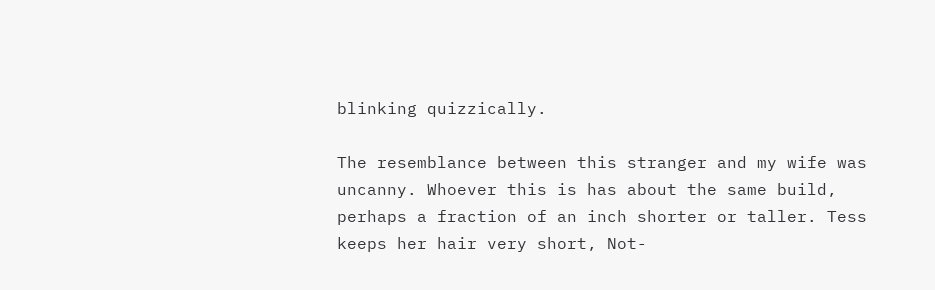blinking quizzically.

The resemblance between this stranger and my wife was uncanny. Whoever this is has about the same build, perhaps a fraction of an inch shorter or taller. Tess keeps her hair very short, Not-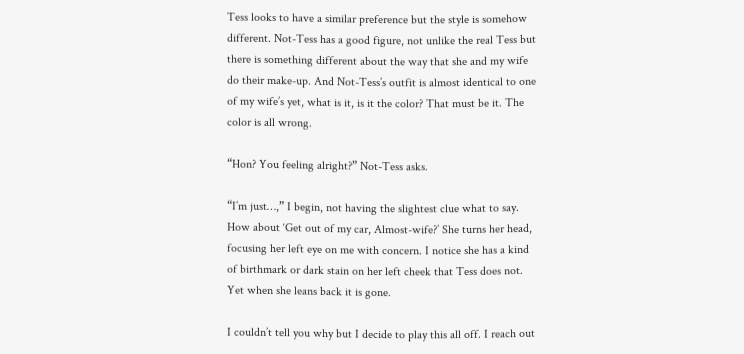Tess looks to have a similar preference but the style is somehow different. Not-Tess has a good figure, not unlike the real Tess but there is something different about the way that she and my wife do their make-up. And Not-Tess’s outfit is almost identical to one of my wife’s yet, what is it, is it the color? That must be it. The color is all wrong.

“Hon? You feeling alright?” Not-Tess asks.

“I’m just…,” I begin, not having the slightest clue what to say. How about ‘Get out of my car, Almost-wife?’ She turns her head, focusing her left eye on me with concern. I notice she has a kind of birthmark or dark stain on her left cheek that Tess does not. Yet when she leans back it is gone.

I couldn’t tell you why but I decide to play this all off. I reach out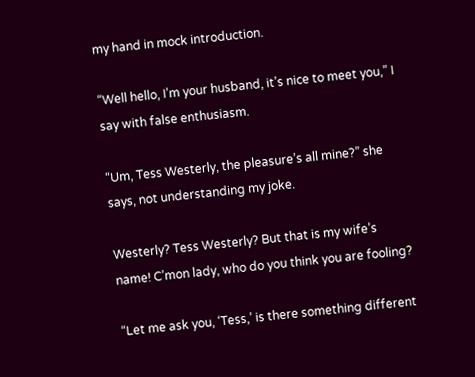my hand in mock introduction.

“Well hello, I’m your husband, it’s nice to meet you,” I say with false enthusiasm.

“Um, Tess Westerly, the pleasure’s all mine?” she says, not understanding my joke.

Westerly? Tess Westerly? But that is my wife’s name! C’mon lady, who do you think you are fooling?

“Let me ask you, ‘Tess,’ is there something different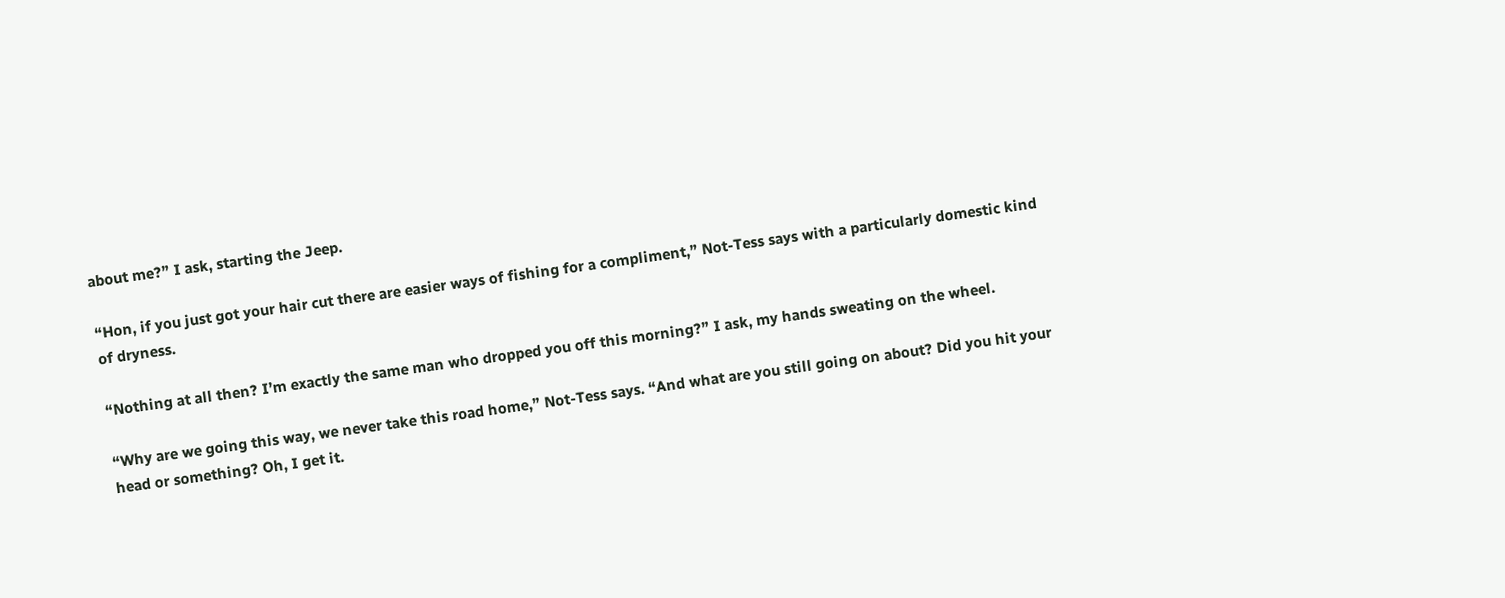about me?” I ask, starting the Jeep.

“Hon, if you just got your hair cut there are easier ways of fishing for a compliment,” Not-Tess says with a particularly domestic kind of dryness.

“Nothing at all then? I’m exactly the same man who dropped you off this morning?” I ask, my hands sweating on the wheel.

“Why are we going this way, we never take this road home,” Not-Tess says. “And what are you still going on about? Did you hit your head or something? Oh, I get it.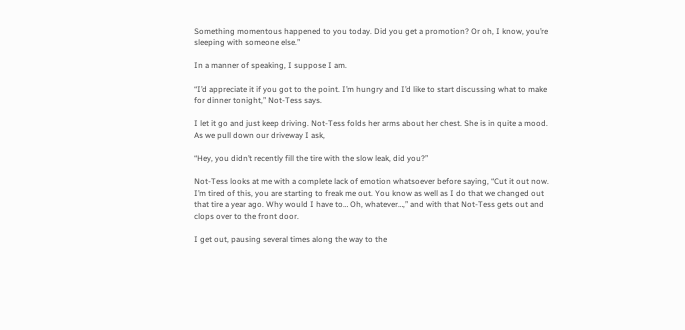Something momentous happened to you today. Did you get a promotion? Or oh, I know, you’re sleeping with someone else.”

In a manner of speaking, I suppose I am.

“I’d appreciate it if you got to the point. I’m hungry and I’d like to start discussing what to make for dinner tonight,” Not-Tess says.

I let it go and just keep driving. Not-Tess folds her arms about her chest. She is in quite a mood. As we pull down our driveway I ask,

“Hey, you didn’t recently fill the tire with the slow leak, did you?”

Not-Tess looks at me with a complete lack of emotion whatsoever before saying, “Cut it out now. I’m tired of this, you are starting to freak me out. You know as well as I do that we changed out that tire a year ago. Why would I have to… Oh, whatever…,” and with that Not-Tess gets out and clops over to the front door.

I get out, pausing several times along the way to the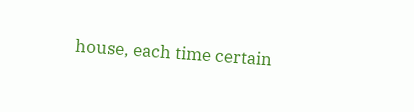house, each time certain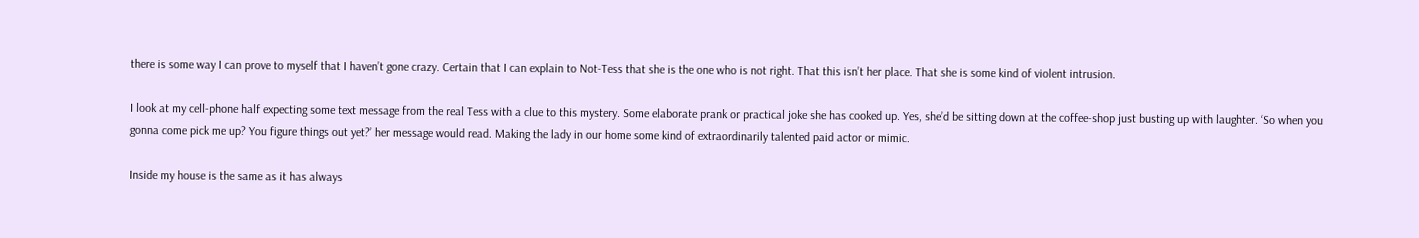there is some way I can prove to myself that I haven’t gone crazy. Certain that I can explain to Not-Tess that she is the one who is not right. That this isn’t her place. That she is some kind of violent intrusion.

I look at my cell-phone half expecting some text message from the real Tess with a clue to this mystery. Some elaborate prank or practical joke she has cooked up. Yes, she’d be sitting down at the coffee-shop just busting up with laughter. ‘So when you gonna come pick me up? You figure things out yet?’ her message would read. Making the lady in our home some kind of extraordinarily talented paid actor or mimic.

Inside my house is the same as it has always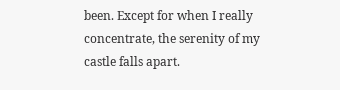been. Except for when I really concentrate, the serenity of my castle falls apart.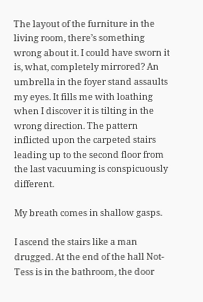The layout of the furniture in the living room, there’s something wrong about it. I could have sworn it is, what, completely mirrored? An umbrella in the foyer stand assaults my eyes. It fills me with loathing when I discover it is tilting in the wrong direction. The pattern inflicted upon the carpeted stairs leading up to the second floor from the last vacuuming is conspicuously different.

My breath comes in shallow gasps.

I ascend the stairs like a man drugged. At the end of the hall Not-Tess is in the bathroom, the door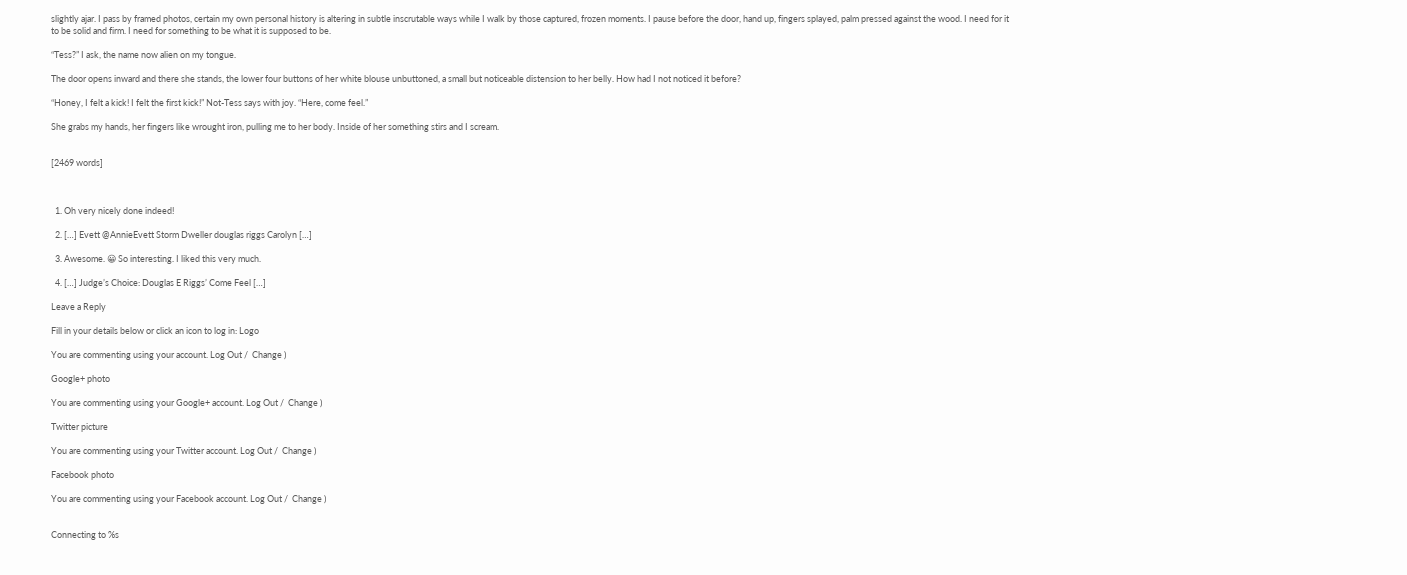slightly ajar. I pass by framed photos, certain my own personal history is altering in subtle inscrutable ways while I walk by those captured, frozen moments. I pause before the door, hand up, fingers splayed, palm pressed against the wood. I need for it to be solid and firm. I need for something to be what it is supposed to be.

“Tess?” I ask, the name now alien on my tongue.

The door opens inward and there she stands, the lower four buttons of her white blouse unbuttoned, a small but noticeable distension to her belly. How had I not noticed it before?

“Honey, I felt a kick! I felt the first kick!” Not-Tess says with joy. “Here, come feel.”

She grabs my hands, her fingers like wrought iron, pulling me to her body. Inside of her something stirs and I scream.


[2469 words]



  1. Oh very nicely done indeed!

  2. […] Evett @AnnieEvett Storm Dweller douglas riggs Carolyn […]

  3. Awesome. 😀 So interesting. I liked this very much.

  4. […] Judge’s Choice: Douglas E Riggs’ Come Feel […]

Leave a Reply

Fill in your details below or click an icon to log in: Logo

You are commenting using your account. Log Out /  Change )

Google+ photo

You are commenting using your Google+ account. Log Out /  Change )

Twitter picture

You are commenting using your Twitter account. Log Out /  Change )

Facebook photo

You are commenting using your Facebook account. Log Out /  Change )


Connecting to %s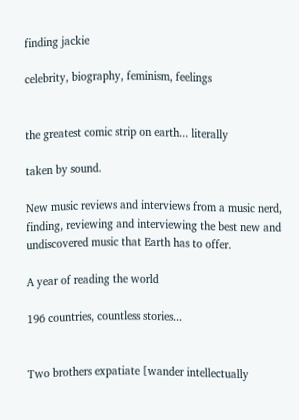finding jackie

celebrity, biography, feminism, feelings


the greatest comic strip on earth... literally

taken by sound.

New music reviews and interviews from a music nerd, finding, reviewing and interviewing the best new and undiscovered music that Earth has to offer.

A year of reading the world

196 countries, countless stories...


Two brothers expatiate [wander intellectually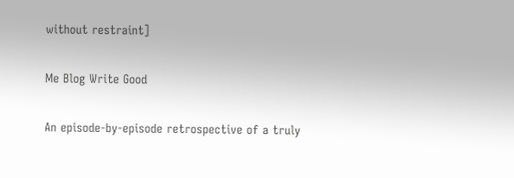without restraint]

Me Blog Write Good

An episode-by-episode retrospective of a truly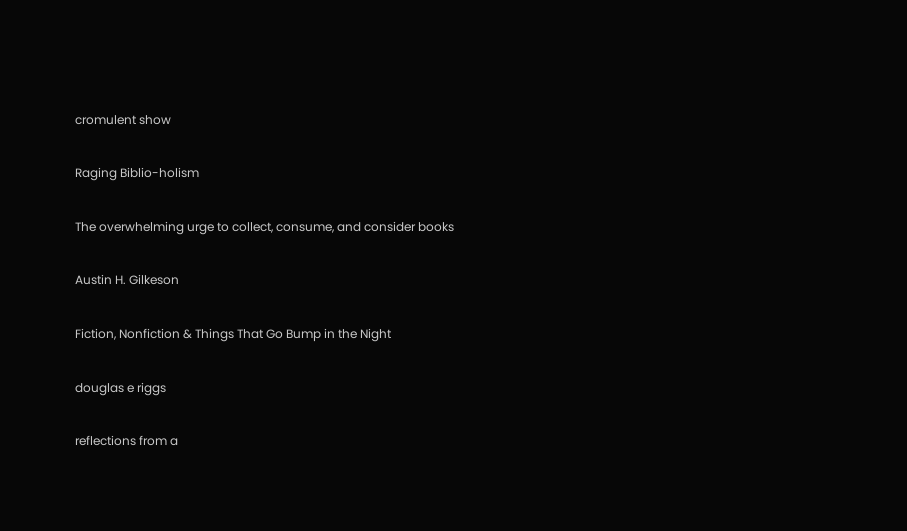cromulent show

Raging Biblio-holism

The overwhelming urge to collect, consume, and consider books

Austin H. Gilkeson

Fiction, Nonfiction & Things That Go Bump in the Night

douglas e riggs

reflections from a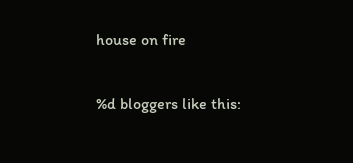house on fire

%d bloggers like this: